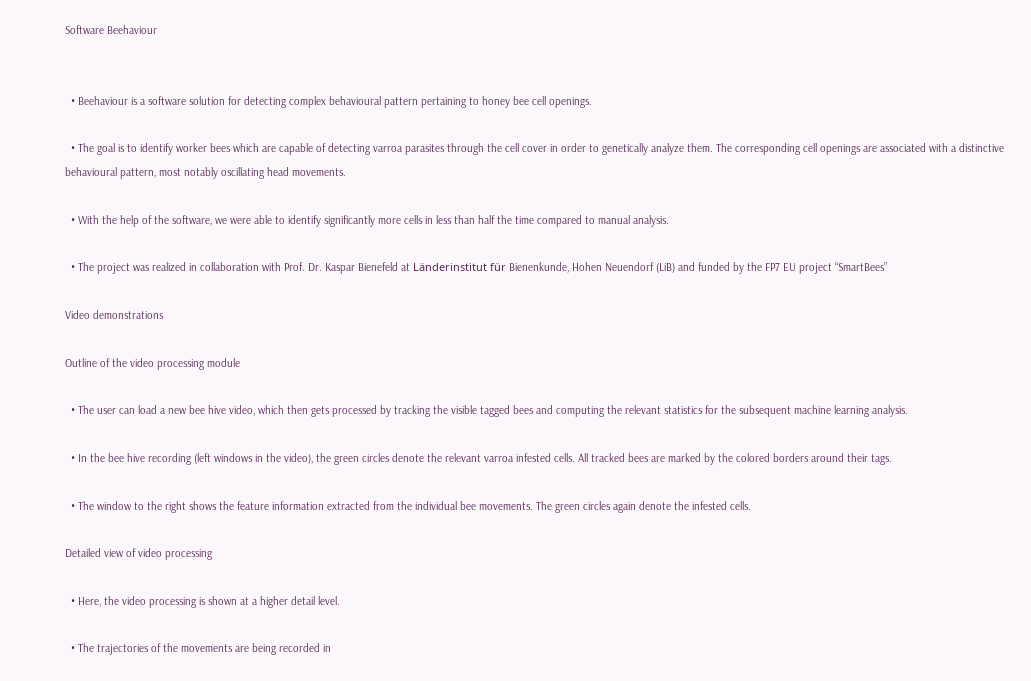Software Beehaviour


  • Beehaviour is a software solution for detecting complex behavioural pattern pertaining to honey bee cell openings.

  • The goal is to identify worker bees which are capable of detecting varroa parasites through the cell cover in order to genetically analyze them. The corresponding cell openings are associated with a distinctive behavioural pattern, most notably oscillating head movements.

  • With the help of the software, we were able to identify significantly more cells in less than half the time compared to manual analysis.

  • The project was realized in collaboration with Prof. Dr. Kaspar Bienefeld at Länderinstitut für Bienenkunde, Hohen Neuendorf (LiB) and funded by the FP7 EU project “SmartBees”

Video demonstrations

Outline of the video processing module

  • The user can load a new bee hive video, which then gets processed by tracking the visible tagged bees and computing the relevant statistics for the subsequent machine learning analysis.

  • In the bee hive recording (left windows in the video), the green circles denote the relevant varroa infested cells. All tracked bees are marked by the colored borders around their tags.

  • The window to the right shows the feature information extracted from the individual bee movements. The green circles again denote the infested cells.

Detailed view of video processing

  • Here, the video processing is shown at a higher detail level.

  • The trajectories of the movements are being recorded in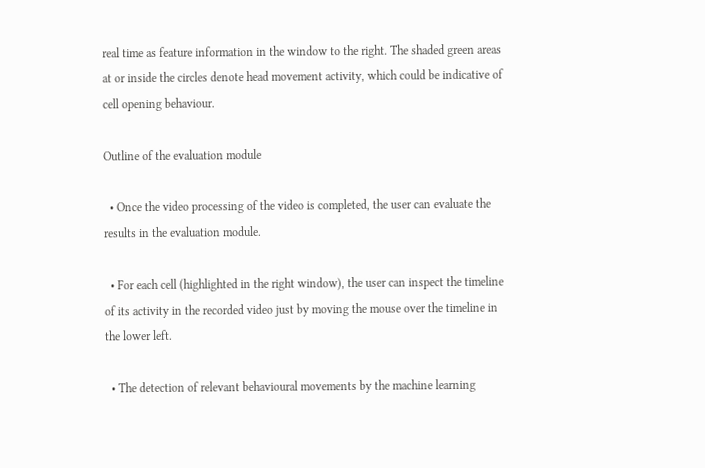real time as feature information in the window to the right. The shaded green areas at or inside the circles denote head movement activity, which could be indicative of cell opening behaviour.

Outline of the evaluation module

  • Once the video processing of the video is completed, the user can evaluate the results in the evaluation module.

  • For each cell (highlighted in the right window), the user can inspect the timeline of its activity in the recorded video just by moving the mouse over the timeline in the lower left.

  • The detection of relevant behavioural movements by the machine learning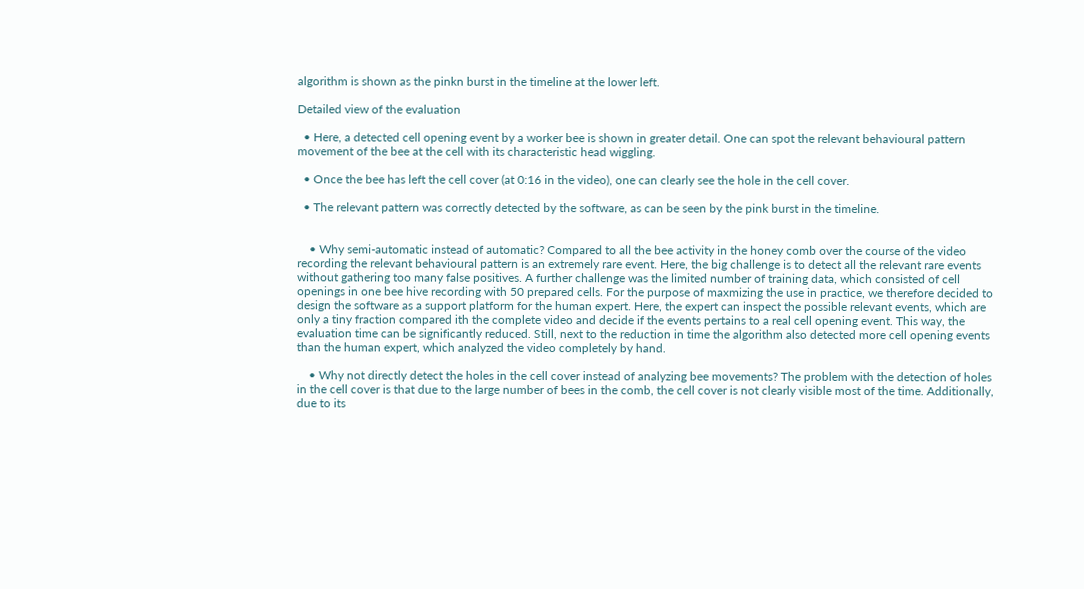algorithm is shown as the pinkn burst in the timeline at the lower left.

Detailed view of the evaluation

  • Here, a detected cell opening event by a worker bee is shown in greater detail. One can spot the relevant behavioural pattern movement of the bee at the cell with its characteristic head wiggling.

  • Once the bee has left the cell cover (at 0:16 in the video), one can clearly see the hole in the cell cover.

  • The relevant pattern was correctly detected by the software, as can be seen by the pink burst in the timeline.


    • Why semi-automatic instead of automatic? Compared to all the bee activity in the honey comb over the course of the video recording the relevant behavioural pattern is an extremely rare event. Here, the big challenge is to detect all the relevant rare events without gathering too many false positives. A further challenge was the limited number of training data, which consisted of cell openings in one bee hive recording with 50 prepared cells. For the purpose of maxmizing the use in practice, we therefore decided to design the software as a support platform for the human expert. Here, the expert can inspect the possible relevant events, which are only a tiny fraction compared ith the complete video and decide if the events pertains to a real cell opening event. This way, the evaluation time can be significantly reduced. Still, next to the reduction in time the algorithm also detected more cell opening events than the human expert, which analyzed the video completely by hand.

    • Why not directly detect the holes in the cell cover instead of analyzing bee movements? The problem with the detection of holes in the cell cover is that due to the large number of bees in the comb, the cell cover is not clearly visible most of the time. Additionally, due to its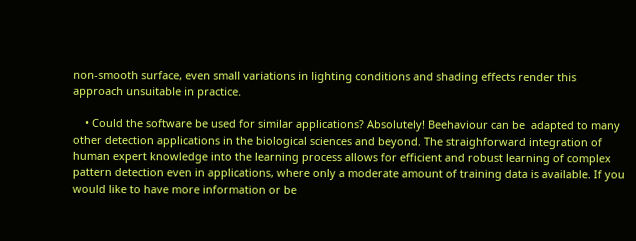non-smooth surface, even small variations in lighting conditions and shading effects render this approach unsuitable in practice.

    • Could the software be used for similar applications? Absolutely! Beehaviour can be  adapted to many other detection applications in the biological sciences and beyond. The straighforward integration of human expert knowledge into the learning process allows for efficient and robust learning of complex pattern detection even in applications, where only a moderate amount of training data is available. If you would like to have more information or be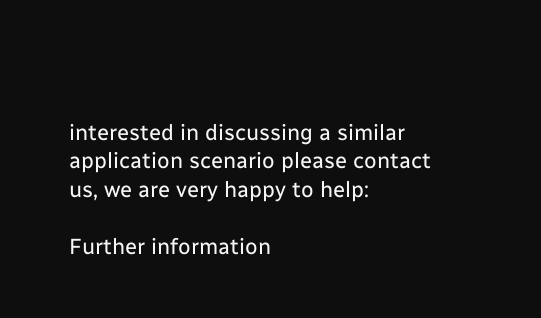interested in discussing a similar application scenario please contact us, we are very happy to help:

Further information